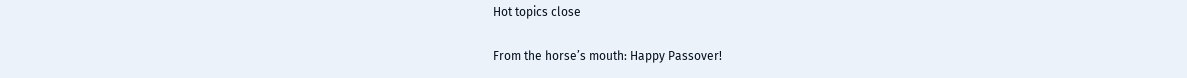Hot topics close

From the horse’s mouth: Happy Passover!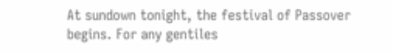At sundown tonight, the festival of Passover begins. For any gentiles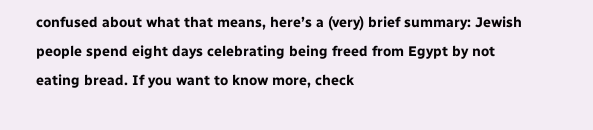confused about what that means, here’s a (very) brief summary: Jewish people spend eight days celebrating being freed from Egypt by not eating bread. If you want to know more, check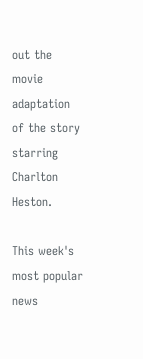out the movie adaptation of the story starring Charlton Heston.

This week's most popular news